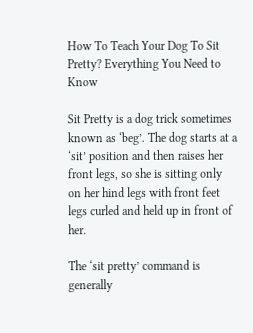How To Teach Your Dog To Sit Pretty? Everything You Need to Know

Sit Pretty is a dog trick sometimes known as ‘beg’. The dog starts at a ‘sit’ position and then raises her front legs, so she is sitting only on her hind legs with front feet legs curled and held up in front of her.

The ‘sit pretty’ command is generally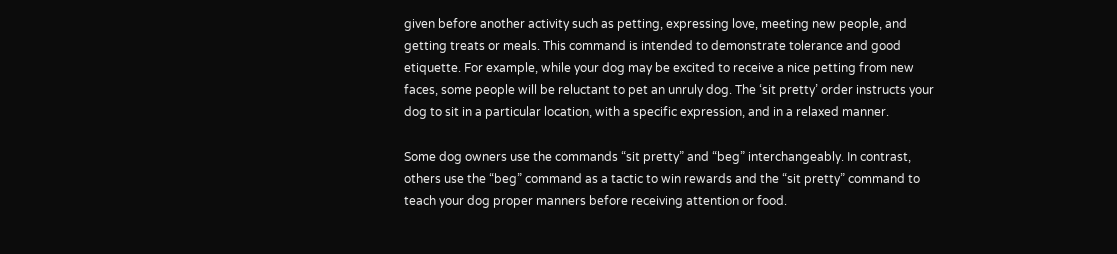given before another activity such as petting, expressing love, meeting new people, and getting treats or meals. This command is intended to demonstrate tolerance and good etiquette. For example, while your dog may be excited to receive a nice petting from new faces, some people will be reluctant to pet an unruly dog. The ‘sit pretty’ order instructs your dog to sit in a particular location, with a specific expression, and in a relaxed manner.

Some dog owners use the commands “sit pretty” and “beg” interchangeably. In contrast, others use the “beg” command as a tactic to win rewards and the “sit pretty” command to teach your dog proper manners before receiving attention or food.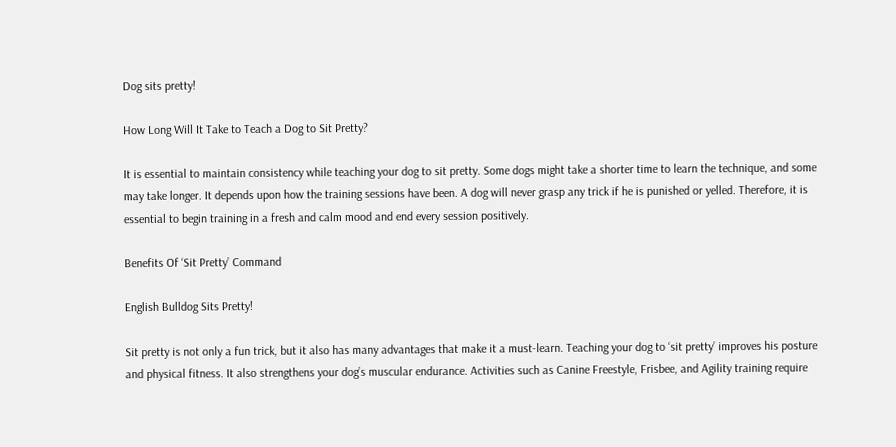Dog sits pretty!

How Long Will It Take to Teach a Dog to Sit Pretty?

It is essential to maintain consistency while teaching your dog to sit pretty. Some dogs might take a shorter time to learn the technique, and some may take longer. It depends upon how the training sessions have been. A dog will never grasp any trick if he is punished or yelled. Therefore, it is essential to begin training in a fresh and calm mood and end every session positively.

Benefits Of ‘Sit Pretty’ Command

English Bulldog Sits Pretty!

Sit pretty is not only a fun trick, but it also has many advantages that make it a must-learn. Teaching your dog to ‘sit pretty’ improves his posture and physical fitness. It also strengthens your dog’s muscular endurance. Activities such as Canine Freestyle, Frisbee, and Agility training require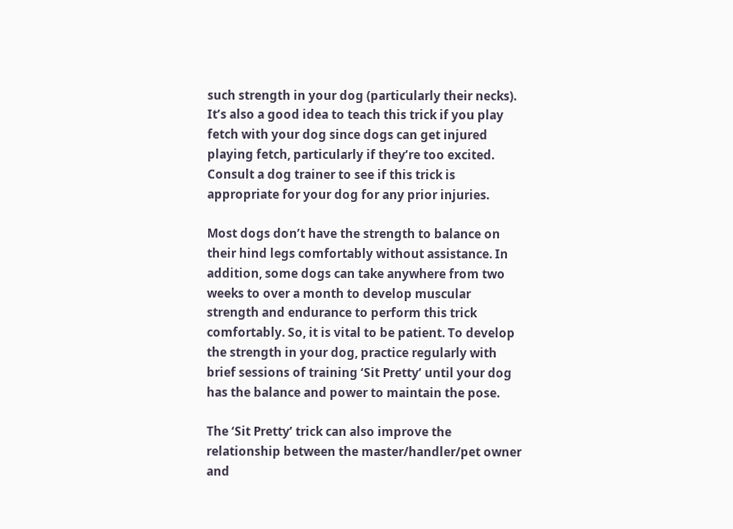such strength in your dog (particularly their necks). It’s also a good idea to teach this trick if you play fetch with your dog since dogs can get injured playing fetch, particularly if they’re too excited. Consult a dog trainer to see if this trick is appropriate for your dog for any prior injuries.

Most dogs don’t have the strength to balance on their hind legs comfortably without assistance. In addition, some dogs can take anywhere from two weeks to over a month to develop muscular strength and endurance to perform this trick comfortably. So, it is vital to be patient. To develop the strength in your dog, practice regularly with brief sessions of training ‘Sit Pretty’ until your dog has the balance and power to maintain the pose.

The ‘Sit Pretty’ trick can also improve the relationship between the master/handler/pet owner and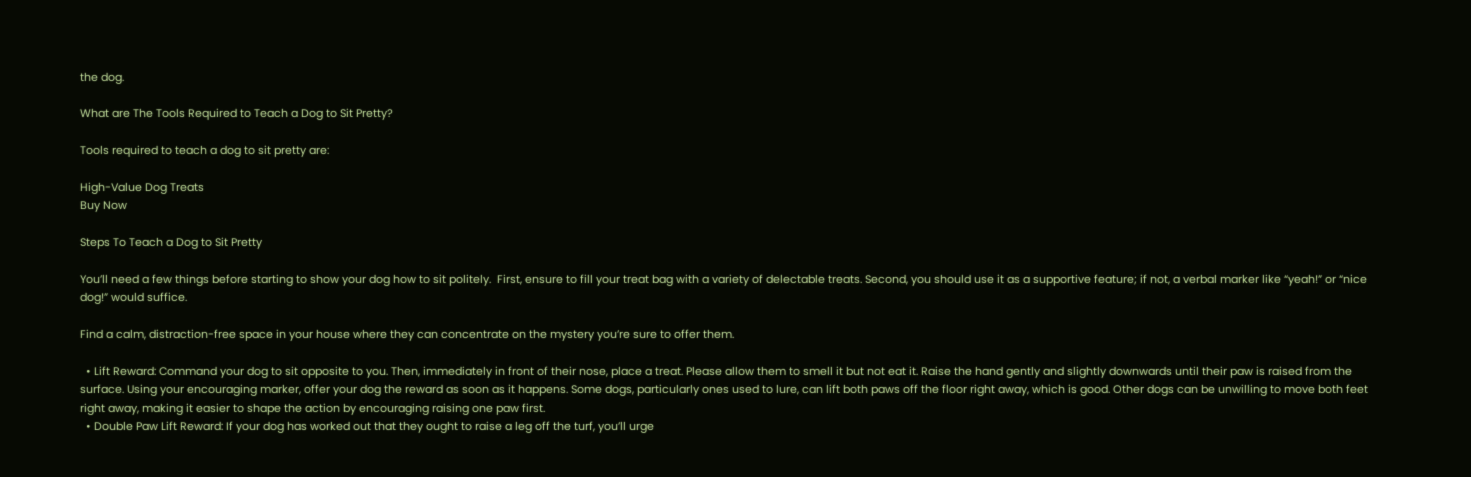the dog.

What are The Tools Required to Teach a Dog to Sit Pretty?

Tools required to teach a dog to sit pretty are:

High-Value Dog Treats
Buy Now

Steps To Teach a Dog to Sit Pretty

You’ll need a few things before starting to show your dog how to sit politely.  First, ensure to fill your treat bag with a variety of delectable treats. Second, you should use it as a supportive feature; if not, a verbal marker like “yeah!” or “nice dog!” would suffice.

Find a calm, distraction-free space in your house where they can concentrate on the mystery you’re sure to offer them.

  • Lift Reward: Command your dog to sit opposite to you. Then, immediately in front of their nose, place a treat. Please allow them to smell it but not eat it. Raise the hand gently and slightly downwards until their paw is raised from the surface. Using your encouraging marker, offer your dog the reward as soon as it happens. Some dogs, particularly ones used to lure, can lift both paws off the floor right away, which is good. Other dogs can be unwilling to move both feet right away, making it easier to shape the action by encouraging raising one paw first.
  • Double Paw Lift Reward: If your dog has worked out that they ought to raise a leg off the turf, you’ll urge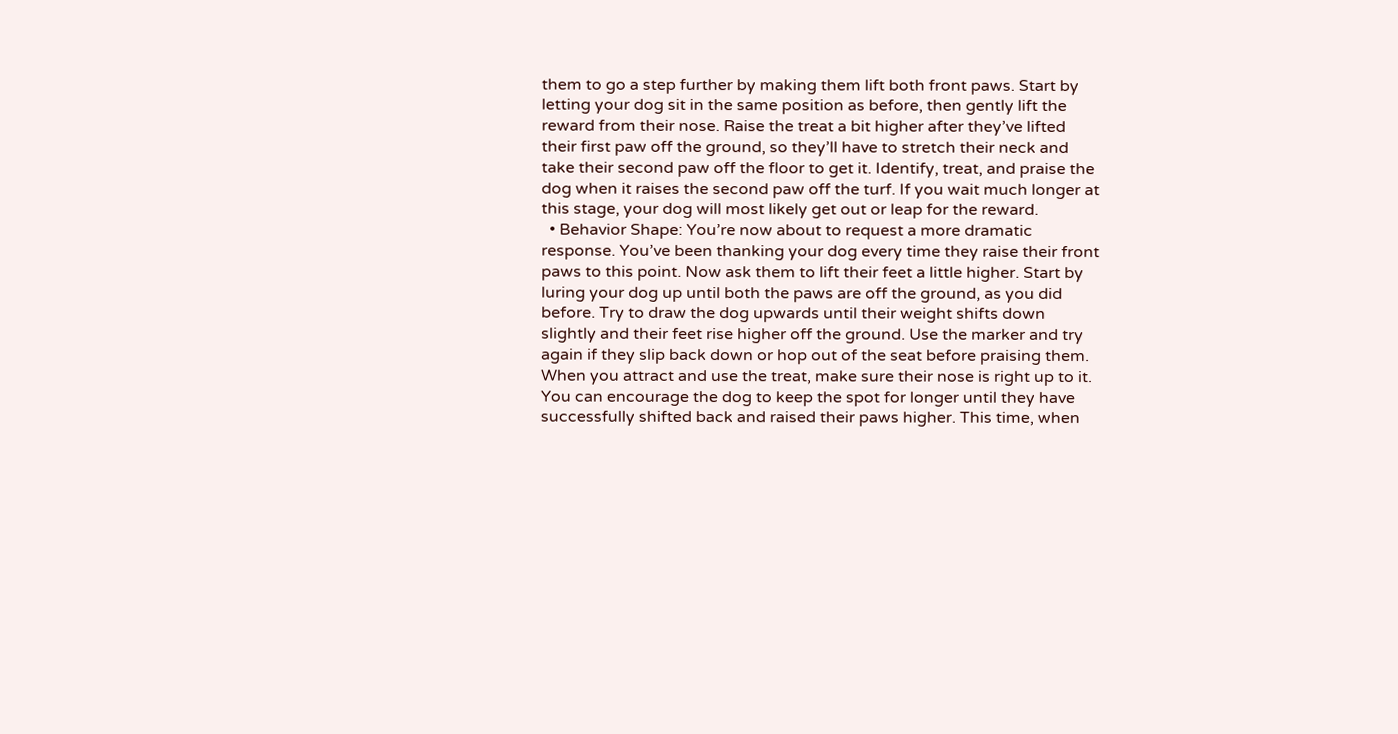them to go a step further by making them lift both front paws. Start by letting your dog sit in the same position as before, then gently lift the reward from their nose. Raise the treat a bit higher after they’ve lifted their first paw off the ground, so they’ll have to stretch their neck and take their second paw off the floor to get it. Identify, treat, and praise the dog when it raises the second paw off the turf. If you wait much longer at this stage, your dog will most likely get out or leap for the reward.
  • Behavior Shape: You’re now about to request a more dramatic response. You’ve been thanking your dog every time they raise their front paws to this point. Now ask them to lift their feet a little higher. Start by luring your dog up until both the paws are off the ground, as you did before. Try to draw the dog upwards until their weight shifts down slightly and their feet rise higher off the ground. Use the marker and try again if they slip back down or hop out of the seat before praising them. When you attract and use the treat, make sure their nose is right up to it. You can encourage the dog to keep the spot for longer until they have successfully shifted back and raised their paws higher. This time, when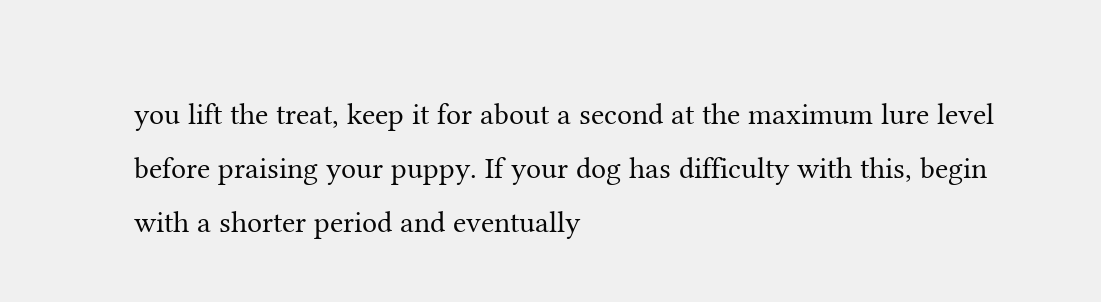you lift the treat, keep it for about a second at the maximum lure level before praising your puppy. If your dog has difficulty with this, begin with a shorter period and eventually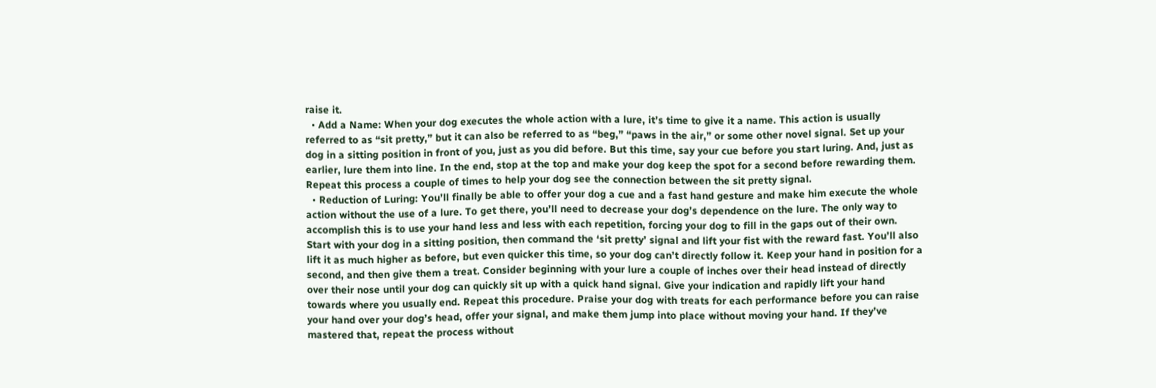raise it.
  • Add a Name: When your dog executes the whole action with a lure, it’s time to give it a name. This action is usually referred to as “sit pretty,” but it can also be referred to as “beg,” “paws in the air,” or some other novel signal. Set up your dog in a sitting position in front of you, just as you did before. But this time, say your cue before you start luring. And, just as earlier, lure them into line. In the end, stop at the top and make your dog keep the spot for a second before rewarding them. Repeat this process a couple of times to help your dog see the connection between the sit pretty signal.
  • Reduction of Luring: You’ll finally be able to offer your dog a cue and a fast hand gesture and make him execute the whole action without the use of a lure. To get there, you’ll need to decrease your dog’s dependence on the lure. The only way to accomplish this is to use your hand less and less with each repetition, forcing your dog to fill in the gaps out of their own. Start with your dog in a sitting position, then command the ‘sit pretty’ signal and lift your fist with the reward fast. You’ll also lift it as much higher as before, but even quicker this time, so your dog can’t directly follow it. Keep your hand in position for a second, and then give them a treat. Consider beginning with your lure a couple of inches over their head instead of directly over their nose until your dog can quickly sit up with a quick hand signal. Give your indication and rapidly lift your hand towards where you usually end. Repeat this procedure. Praise your dog with treats for each performance before you can raise your hand over your dog’s head, offer your signal, and make them jump into place without moving your hand. If they’ve mastered that, repeat the process without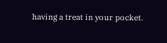having a treat in your pocket.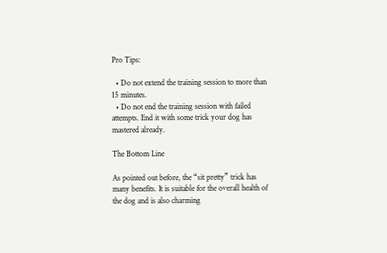Pro Tips:

  • Do not extend the training session to more than 15 minutes.
  • Do not end the training session with failed attempts. End it with some trick your dog has mastered already.

The Bottom Line

As pointed out before, the “sit pretty” trick has many benefits. It is suitable for the overall health of the dog and is also charming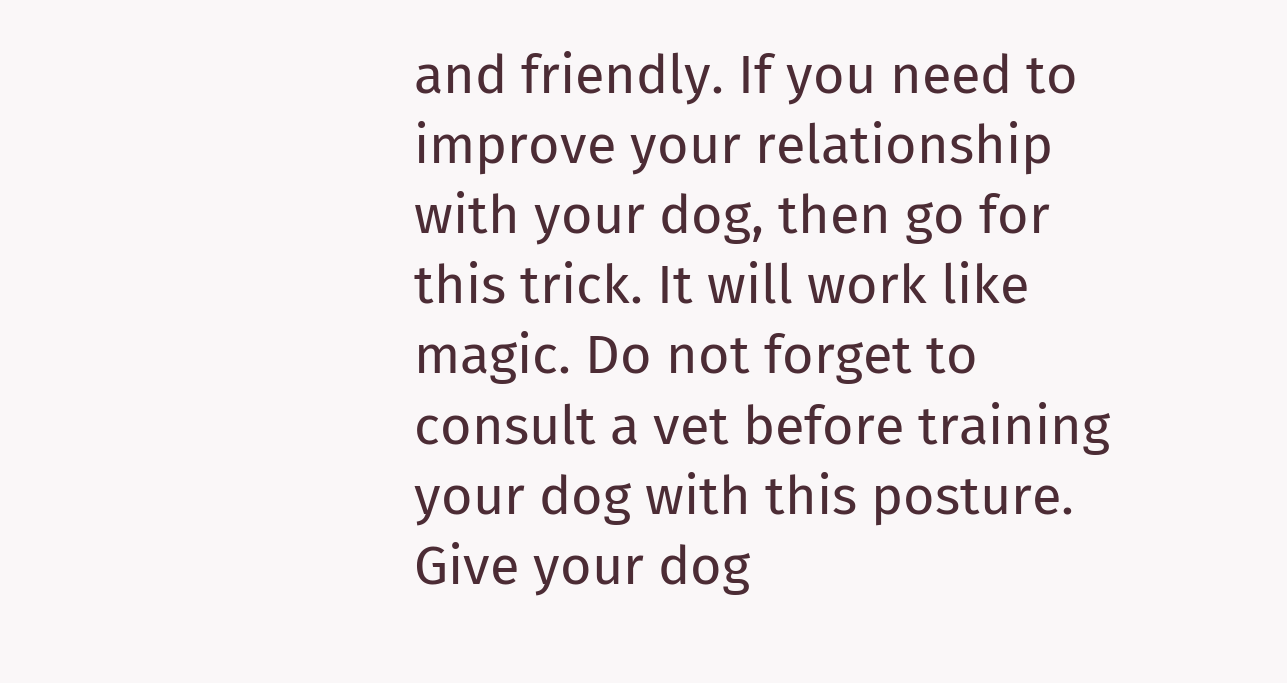and friendly. If you need to improve your relationship with your dog, then go for this trick. It will work like magic. Do not forget to consult a vet before training your dog with this posture. Give your dog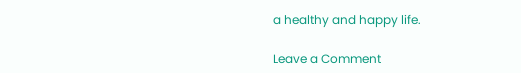a healthy and happy life.

Leave a Comment